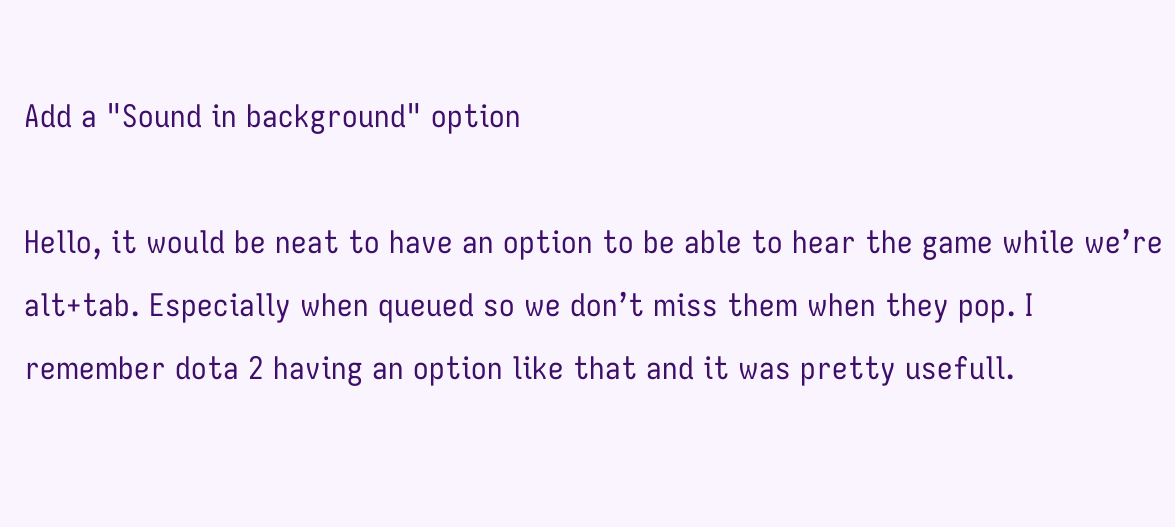Add a "Sound in background" option

Hello, it would be neat to have an option to be able to hear the game while we’re alt+tab. Especially when queued so we don’t miss them when they pop. I remember dota 2 having an option like that and it was pretty usefull.